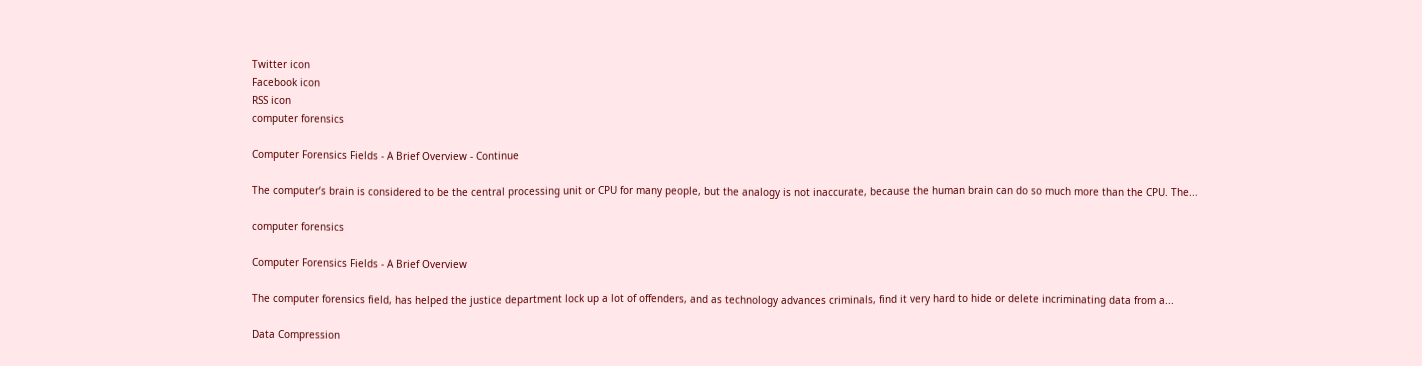Twitter icon
Facebook icon
RSS icon
computer forensics

Computer Forensics Fields - A Brief Overview - Continue

The computer’s brain is considered to be the central processing unit or CPU for many people, but the analogy is not inaccurate, because the human brain can do so much more than the CPU. The...

computer forensics

Computer Forensics Fields - A Brief Overview

The computer forensics field, has helped the justice department lock up a lot of offenders, and as technology advances criminals, find it very hard to hide or delete incriminating data from a...

Data Compression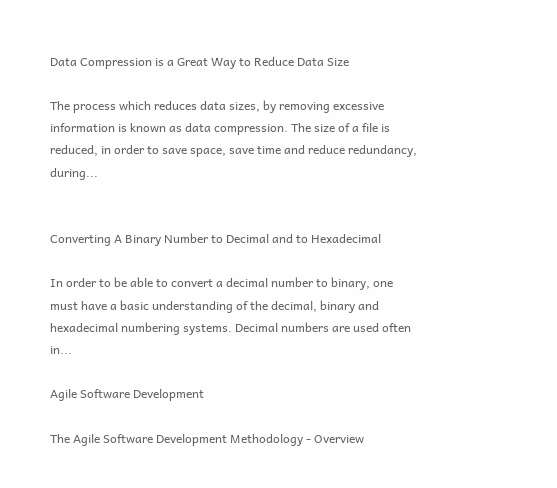Data Compression is a Great Way to Reduce Data Size

The process which reduces data sizes, by removing excessive information is known as data compression. The size of a file is reduced, in order to save space, save time and reduce redundancy, during...


Converting A Binary Number to Decimal and to Hexadecimal

In order to be able to convert a decimal number to binary, one must have a basic understanding of the decimal, binary and hexadecimal numbering systems. Decimal numbers are used often in...

Agile Software Development

The Agile Software Development Methodology - Overview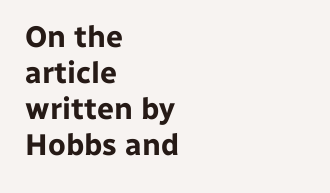On the article written by Hobbs and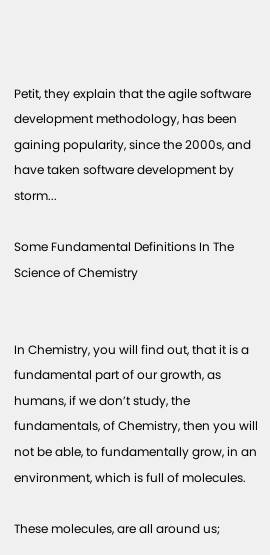Petit, they explain that the agile software development methodology, has been gaining popularity, since the 2000s, and have taken software development by storm...

Some Fundamental Definitions In The Science of Chemistry


In Chemistry, you will find out, that it is a fundamental part of our growth, as humans, if we don’t study, the fundamentals, of Chemistry, then you will not be able, to fundamentally grow, in an environment, which is full of molecules.

These molecules, are all around us;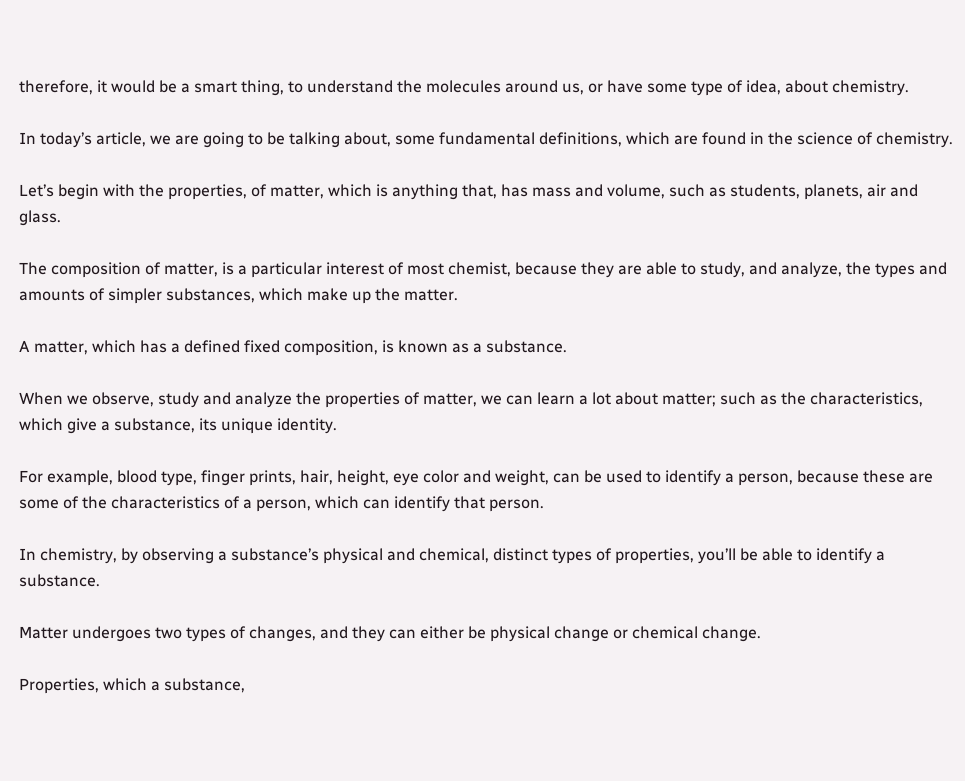therefore, it would be a smart thing, to understand the molecules around us, or have some type of idea, about chemistry.

In today’s article, we are going to be talking about, some fundamental definitions, which are found in the science of chemistry.

Let’s begin with the properties, of matter, which is anything that, has mass and volume, such as students, planets, air and glass.

The composition of matter, is a particular interest of most chemist, because they are able to study, and analyze, the types and amounts of simpler substances, which make up the matter.

A matter, which has a defined fixed composition, is known as a substance.

When we observe, study and analyze the properties of matter, we can learn a lot about matter; such as the characteristics, which give a substance, its unique identity.

For example, blood type, finger prints, hair, height, eye color and weight, can be used to identify a person, because these are some of the characteristics of a person, which can identify that person.

In chemistry, by observing a substance’s physical and chemical, distinct types of properties, you’ll be able to identify a substance.

Matter undergoes two types of changes, and they can either be physical change or chemical change.

Properties, which a substance,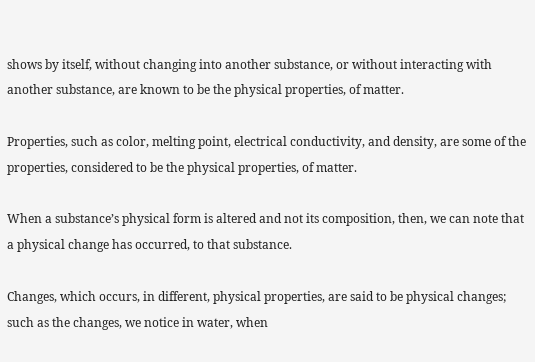shows by itself, without changing into another substance, or without interacting with another substance, are known to be the physical properties, of matter.

Properties, such as color, melting point, electrical conductivity, and density, are some of the properties, considered to be the physical properties, of matter.

When a substance’s physical form is altered and not its composition, then, we can note that a physical change has occurred, to that substance.

Changes, which occurs, in different, physical properties, are said to be physical changes; such as the changes, we notice in water, when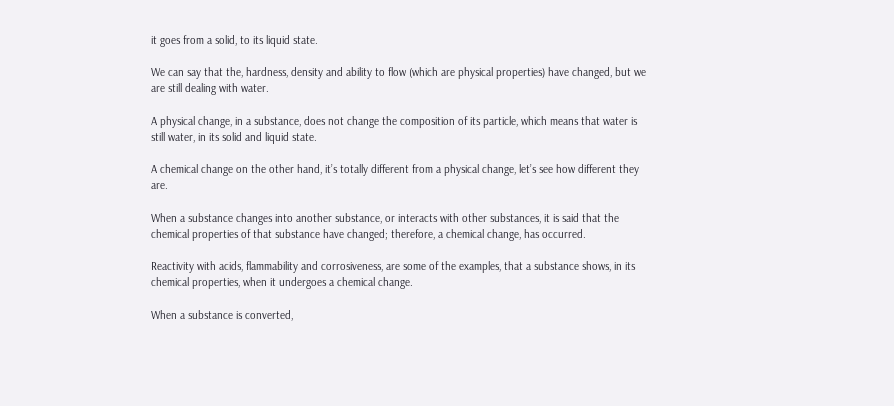it goes from a solid, to its liquid state.

We can say that the, hardness, density and ability to flow (which are physical properties) have changed, but we are still dealing with water.

A physical change, in a substance, does not change the composition of its particle, which means that water is still water, in its solid and liquid state.

A chemical change on the other hand, it’s totally different from a physical change, let’s see how different they are.

When a substance changes into another substance, or interacts with other substances, it is said that the chemical properties of that substance have changed; therefore, a chemical change, has occurred.

Reactivity with acids, flammability and corrosiveness, are some of the examples, that a substance shows, in its chemical properties, when it undergoes a chemical change.

When a substance is converted,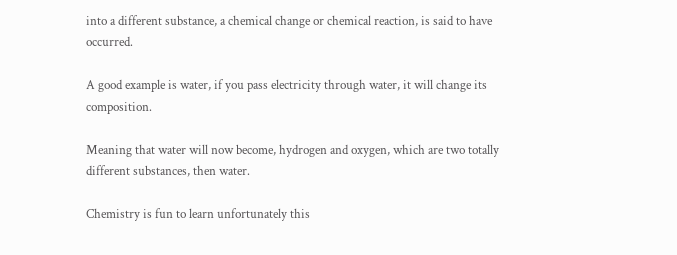into a different substance, a chemical change or chemical reaction, is said to have occurred.

A good example is water, if you pass electricity through water, it will change its composition.

Meaning that water will now become, hydrogen and oxygen, which are two totally different substances, then water.

Chemistry is fun to learn unfortunately this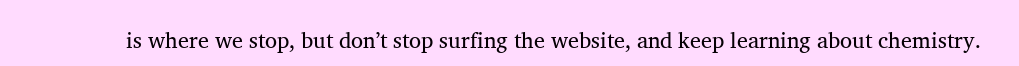is where we stop, but don’t stop surfing the website, and keep learning about chemistry.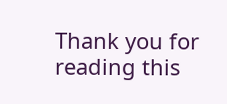Thank you for reading this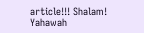article!!! Shalam! Yahawah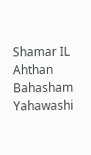Shamar IL Ahthan Bahasham Yahawashi